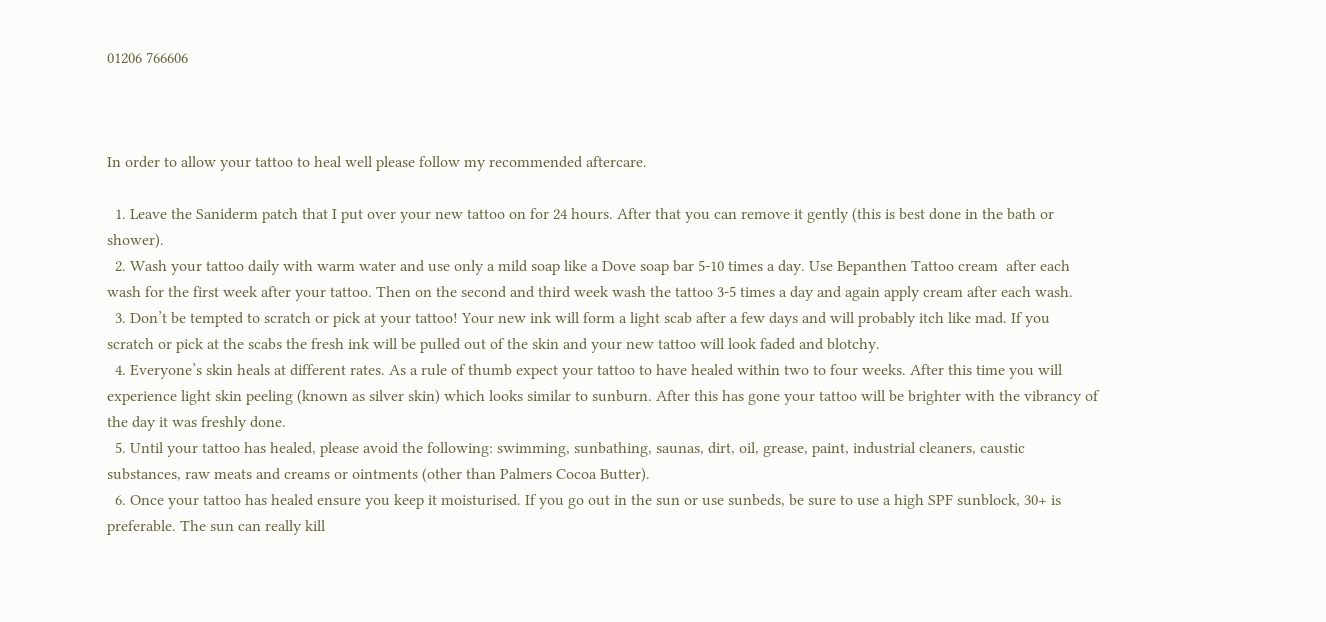01206 766606



In order to allow your tattoo to heal well please follow my recommended aftercare.

  1. Leave the Saniderm patch that I put over your new tattoo on for 24 hours. After that you can remove it gently (this is best done in the bath or shower).
  2. Wash your tattoo daily with warm water and use only a mild soap like a Dove soap bar 5-10 times a day. Use Bepanthen Tattoo cream  after each wash for the first week after your tattoo. Then on the second and third week wash the tattoo 3-5 times a day and again apply cream after each wash.
  3. Don’t be tempted to scratch or pick at your tattoo! Your new ink will form a light scab after a few days and will probably itch like mad. If you scratch or pick at the scabs the fresh ink will be pulled out of the skin and your new tattoo will look faded and blotchy.
  4. Everyone’s skin heals at different rates. As a rule of thumb expect your tattoo to have healed within two to four weeks. After this time you will experience light skin peeling (known as silver skin) which looks similar to sunburn. After this has gone your tattoo will be brighter with the vibrancy of the day it was freshly done.
  5. Until your tattoo has healed, please avoid the following: swimming, sunbathing, saunas, dirt, oil, grease, paint, industrial cleaners, caustic substances, raw meats and creams or ointments (other than Palmers Cocoa Butter).
  6. Once your tattoo has healed ensure you keep it moisturised. If you go out in the sun or use sunbeds, be sure to use a high SPF sunblock, 30+ is preferable. The sun can really kill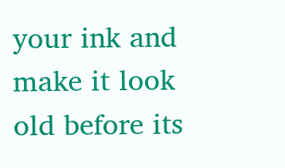your ink and make it look old before its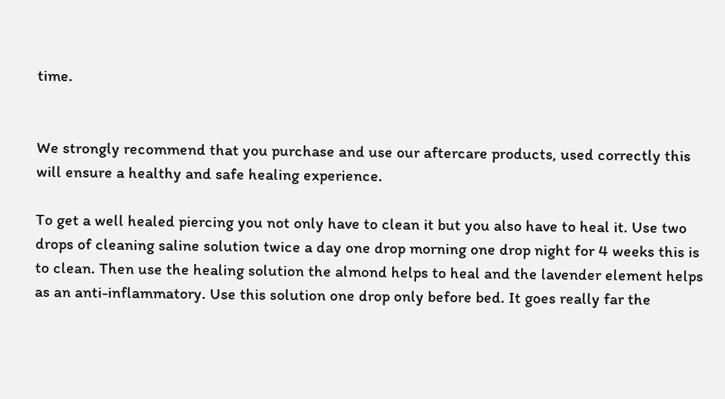time.


We strongly recommend that you purchase and use our aftercare products, used correctly this will ensure a healthy and safe healing experience.

To get a well healed piercing you not only have to clean it but you also have to heal it. Use two drops of cleaning saline solution twice a day one drop morning one drop night for 4 weeks this is to clean. Then use the healing solution the almond helps to heal and the lavender element helps as an anti-inflammatory. Use this solution one drop only before bed. It goes really far the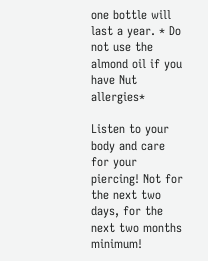one bottle will last a year. * Do not use the almond oil if you have Nut allergies*

Listen to your body and care for your piercing! Not for the next two days, for the next two months minimum!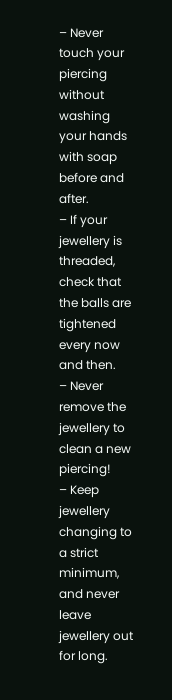– Never touch your piercing without washing your hands with soap before and after.
– If your jewellery is threaded, check that the balls are tightened every now and then.
– Never remove the jewellery to clean a new piercing!
– Keep jewellery changing to a strict minimum, and never leave jewellery out for long.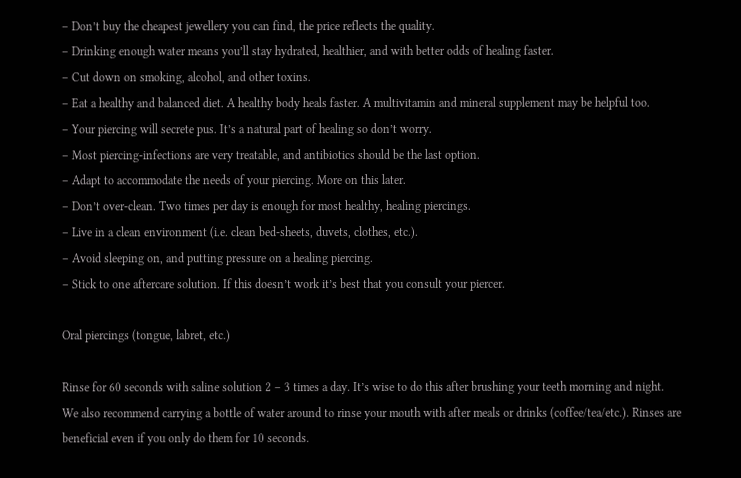– Don’t buy the cheapest jewellery you can find, the price reflects the quality.
– Drinking enough water means you’ll stay hydrated, healthier, and with better odds of healing faster.
– Cut down on smoking, alcohol, and other toxins.
– Eat a healthy and balanced diet. A healthy body heals faster. A multivitamin and mineral supplement may be helpful too.
– Your piercing will secrete pus. It’s a natural part of healing so don’t worry.
– Most piercing-infections are very treatable, and antibiotics should be the last option.
– Adapt to accommodate the needs of your piercing. More on this later.
– Don’t over-clean. Two times per day is enough for most healthy, healing piercings.
– Live in a clean environment (i.e. clean bed-sheets, duvets, clothes, etc.).
– Avoid sleeping on, and putting pressure on a healing piercing.
– Stick to one aftercare solution. If this doesn’t work it’s best that you consult your piercer.

Oral piercings (tongue, labret, etc.)

Rinse for 60 seconds with saline solution 2 – 3 times a day. It’s wise to do this after brushing your teeth morning and night.
We also recommend carrying a bottle of water around to rinse your mouth with after meals or drinks (coffee/tea/etc.). Rinses are beneficial even if you only do them for 10 seconds.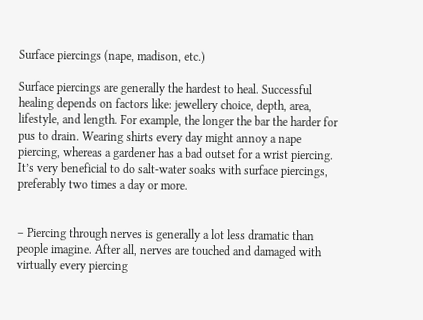Surface piercings (nape, madison, etc.)

Surface piercings are generally the hardest to heal. Successful healing depends on factors like: jewellery choice, depth, area, lifestyle, and length. For example, the longer the bar the harder for pus to drain. Wearing shirts every day might annoy a nape piercing, whereas a gardener has a bad outset for a wrist piercing. It’s very beneficial to do salt-water soaks with surface piercings, preferably two times a day or more.


– Piercing through nerves is generally a lot less dramatic than people imagine. After all, nerves are touched and damaged with virtually every piercing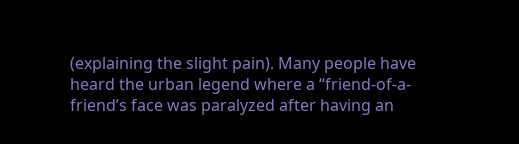(explaining the slight pain). Many people have heard the urban legend where a “friend-of-a-friend’s face was paralyzed after having an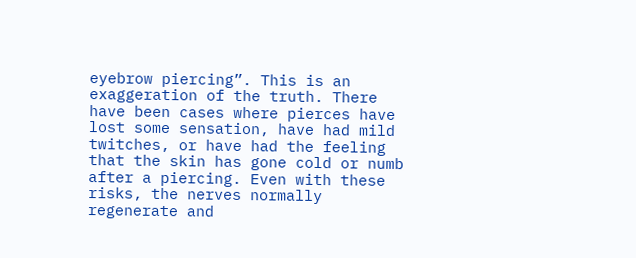eyebrow piercing”. This is an exaggeration of the truth. There have been cases where pierces have lost some sensation, have had mild twitches, or have had the feeling that the skin has gone cold or numb after a piercing. Even with these risks, the nerves normally regenerate and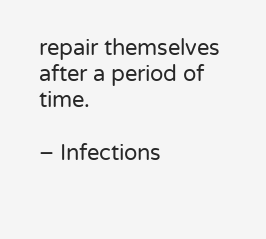repair themselves after a period of time.

– Infections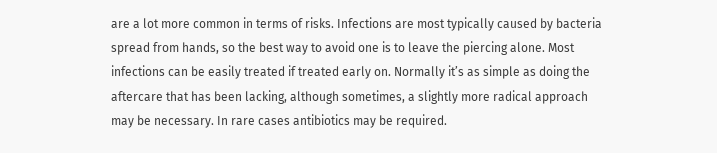are a lot more common in terms of risks. Infections are most typically caused by bacteria spread from hands, so the best way to avoid one is to leave the piercing alone. Most infections can be easily treated if treated early on. Normally it’s as simple as doing the aftercare that has been lacking, although sometimes, a slightly more radical approach may be necessary. In rare cases antibiotics may be required.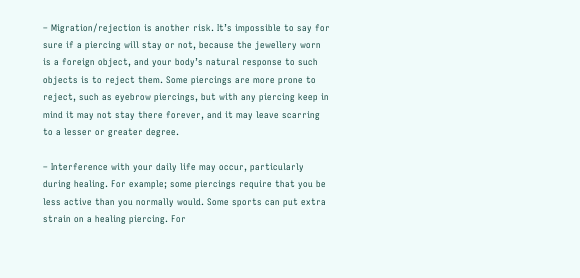– Migration/rejection is another risk. It’s impossible to say for sure if a piercing will stay or not, because the jewellery worn is a foreign object, and your body’s natural response to such objects is to reject them. Some piercings are more prone to reject, such as eyebrow piercings, but with any piercing keep in mind it may not stay there forever, and it may leave scarring to a lesser or greater degree.

– Interference with your daily life may occur, particularly during healing. For example; some piercings require that you be less active than you normally would. Some sports can put extra strain on a healing piercing. For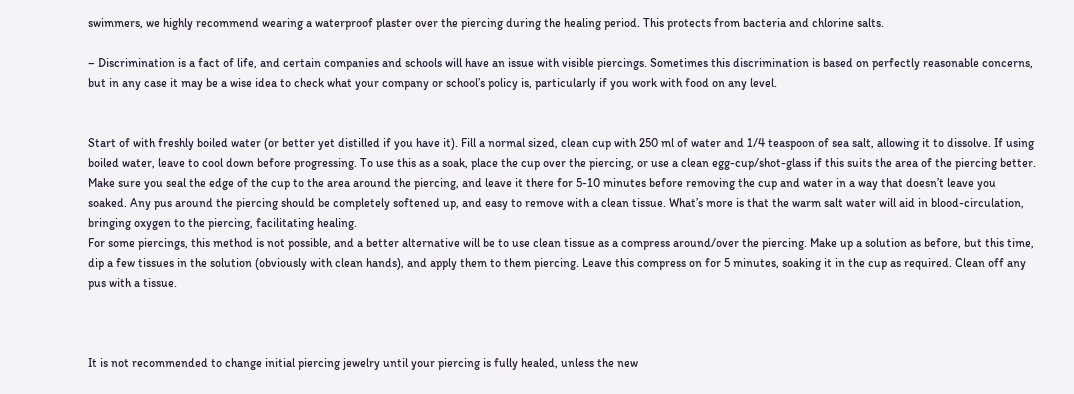swimmers, we highly recommend wearing a waterproof plaster over the piercing during the healing period. This protects from bacteria and chlorine salts.

– Discrimination is a fact of life, and certain companies and schools will have an issue with visible piercings. Sometimes this discrimination is based on perfectly reasonable concerns, but in any case it may be a wise idea to check what your company or school’s policy is, particularly if you work with food on any level.


Start of with freshly boiled water (or better yet distilled if you have it). Fill a normal sized, clean cup with 250 ml of water and 1/4 teaspoon of sea salt, allowing it to dissolve. If using boiled water, leave to cool down before progressing. To use this as a soak, place the cup over the piercing, or use a clean egg-cup/shot-glass if this suits the area of the piercing better. Make sure you seal the edge of the cup to the area around the piercing, and leave it there for 5-10 minutes before removing the cup and water in a way that doesn’t leave you soaked. Any pus around the piercing should be completely softened up, and easy to remove with a clean tissue. What’s more is that the warm salt water will aid in blood-circulation, bringing oxygen to the piercing, facilitating healing.
For some piercings, this method is not possible, and a better alternative will be to use clean tissue as a compress around/over the piercing. Make up a solution as before, but this time, dip a few tissues in the solution (obviously with clean hands), and apply them to them piercing. Leave this compress on for 5 minutes, soaking it in the cup as required. Clean off any pus with a tissue.



It is not recommended to change initial piercing jewelry until your piercing is fully healed, unless the new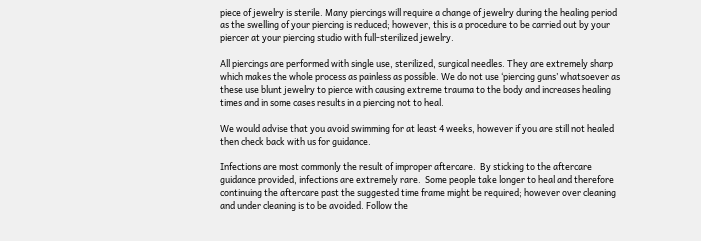piece of jewelry is sterile. Many piercings will require a change of jewelry during the healing period as the swelling of your piercing is reduced; however, this is a procedure to be carried out by your piercer at your piercing studio with full-sterilized jewelry.

All piercings are performed with single use, sterilized, surgical needles. They are extremely sharp which makes the whole process as painless as possible. We do not use ‘piercing guns’ whatsoever as these use blunt jewelry to pierce with causing extreme trauma to the body and increases healing times and in some cases results in a piercing not to heal.

We would advise that you avoid swimming for at least 4 weeks, however if you are still not healed then check back with us for guidance.

Infections are most commonly the result of improper aftercare.  By sticking to the aftercare guidance provided, infections are extremely rare.  Some people take longer to heal and therefore continuing the aftercare past the suggested time frame might be required; however over cleaning and under cleaning is to be avoided. Follow the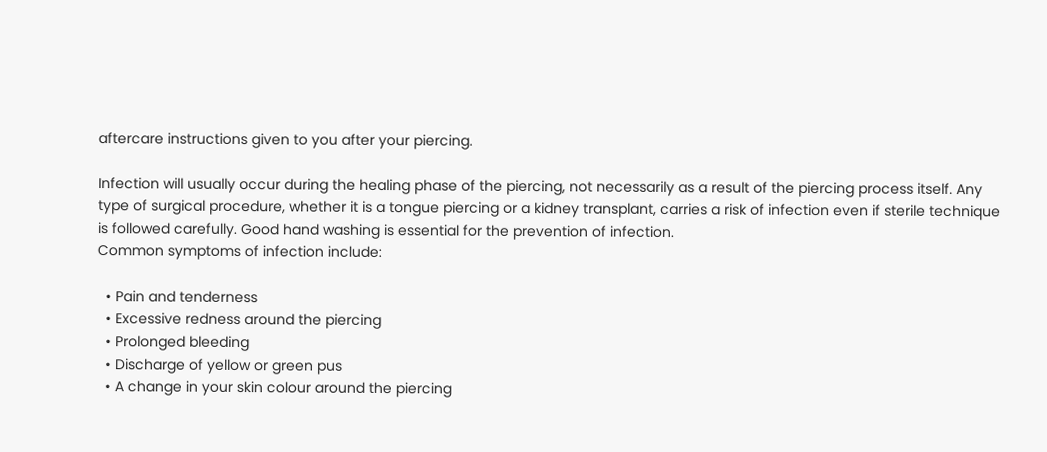aftercare instructions given to you after your piercing.

Infection will usually occur during the healing phase of the piercing, not necessarily as a result of the piercing process itself. Any type of surgical procedure, whether it is a tongue piercing or a kidney transplant, carries a risk of infection even if sterile technique is followed carefully. Good hand washing is essential for the prevention of infection.
Common symptoms of infection include:

  • Pain and tenderness
  • Excessive redness around the piercing
  • Prolonged bleeding
  • Discharge of yellow or green pus
  • A change in your skin colour around the piercing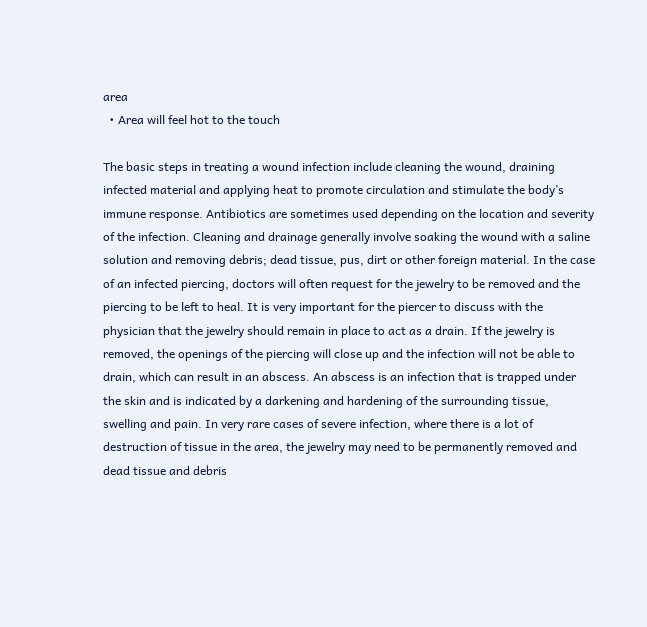area
  • Area will feel hot to the touch

The basic steps in treating a wound infection include cleaning the wound, draining infected material and applying heat to promote circulation and stimulate the body’s immune response. Antibiotics are sometimes used depending on the location and severity of the infection. Cleaning and drainage generally involve soaking the wound with a saline solution and removing debris; dead tissue, pus, dirt or other foreign material. In the case of an infected piercing, doctors will often request for the jewelry to be removed and the piercing to be left to heal. It is very important for the piercer to discuss with the physician that the jewelry should remain in place to act as a drain. If the jewelry is removed, the openings of the piercing will close up and the infection will not be able to drain, which can result in an abscess. An abscess is an infection that is trapped under the skin and is indicated by a darkening and hardening of the surrounding tissue, swelling and pain. In very rare cases of severe infection, where there is a lot of destruction of tissue in the area, the jewelry may need to be permanently removed and dead tissue and debris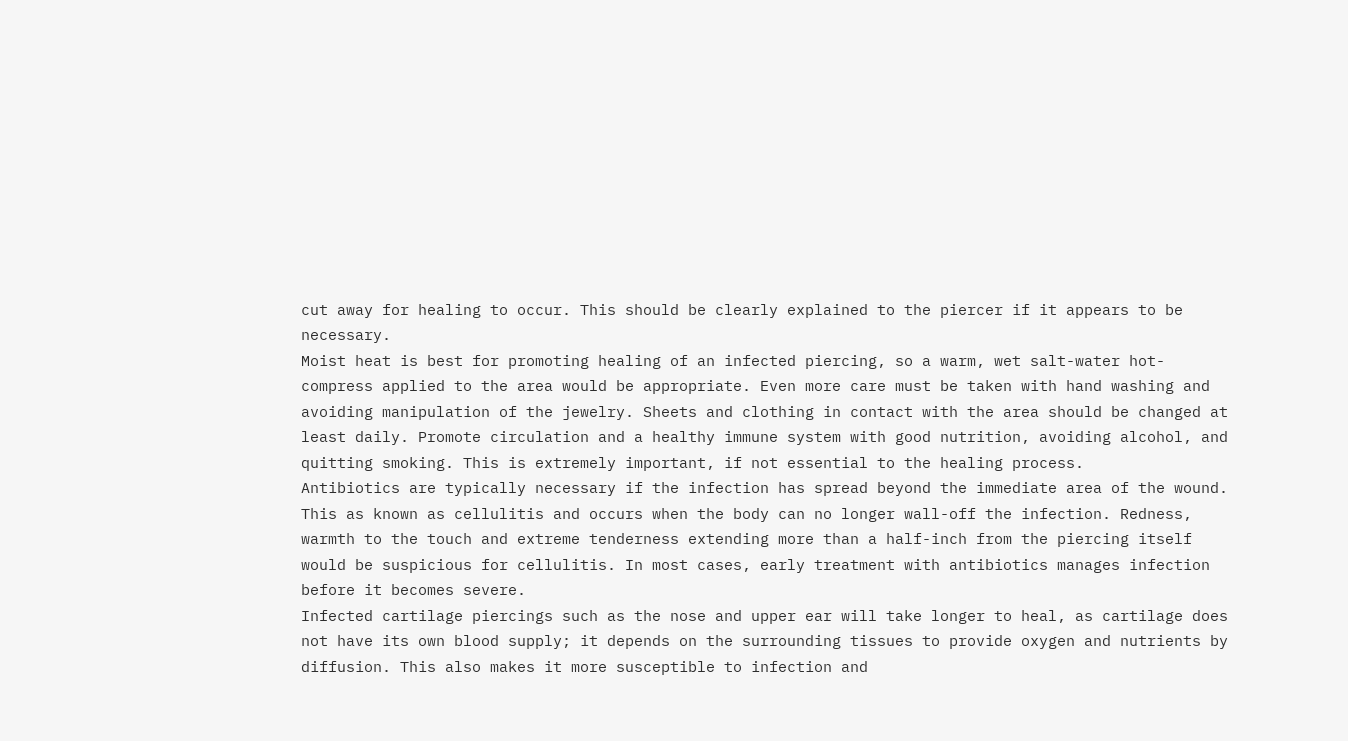cut away for healing to occur. This should be clearly explained to the piercer if it appears to be necessary.
Moist heat is best for promoting healing of an infected piercing, so a warm, wet salt-water hot-compress applied to the area would be appropriate. Even more care must be taken with hand washing and avoiding manipulation of the jewelry. Sheets and clothing in contact with the area should be changed at least daily. Promote circulation and a healthy immune system with good nutrition, avoiding alcohol, and quitting smoking. This is extremely important, if not essential to the healing process.
Antibiotics are typically necessary if the infection has spread beyond the immediate area of the wound. This as known as cellulitis and occurs when the body can no longer wall-off the infection. Redness, warmth to the touch and extreme tenderness extending more than a half-inch from the piercing itself would be suspicious for cellulitis. In most cases, early treatment with antibiotics manages infection before it becomes severe.
Infected cartilage piercings such as the nose and upper ear will take longer to heal, as cartilage does not have its own blood supply; it depends on the surrounding tissues to provide oxygen and nutrients by diffusion. This also makes it more susceptible to infection and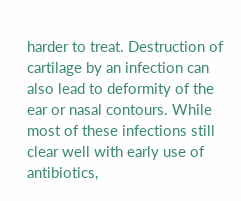harder to treat. Destruction of cartilage by an infection can also lead to deformity of the ear or nasal contours. While most of these infections still clear well with early use of antibiotics,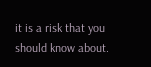it is a risk that you should know about.